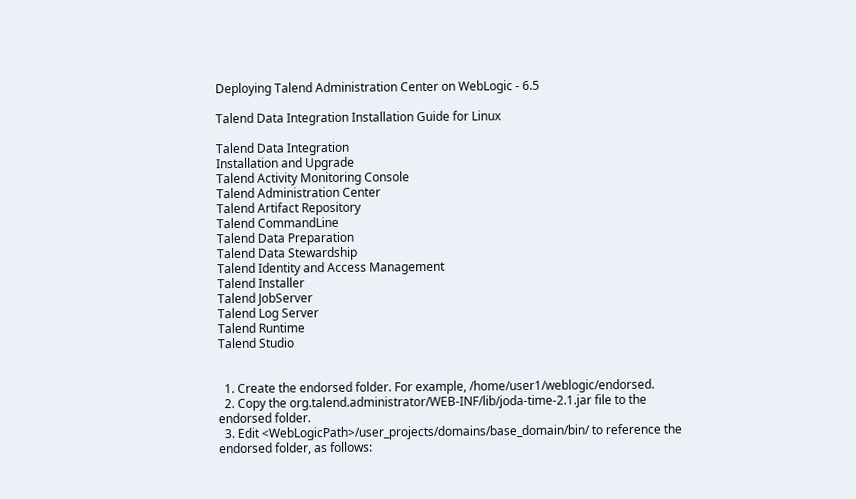Deploying Talend Administration Center on WebLogic - 6.5

Talend Data Integration Installation Guide for Linux

Talend Data Integration
Installation and Upgrade
Talend Activity Monitoring Console
Talend Administration Center
Talend Artifact Repository
Talend CommandLine
Talend Data Preparation
Talend Data Stewardship
Talend Identity and Access Management
Talend Installer
Talend JobServer
Talend Log Server
Talend Runtime
Talend Studio


  1. Create the endorsed folder. For example, /home/user1/weblogic/endorsed.
  2. Copy the org.talend.administrator/WEB-INF/lib/joda-time-2.1.jar file to the endorsed folder.
  3. Edit <WebLogicPath>/user_projects/domains/base_domain/bin/ to reference the endorsed folder, as follows: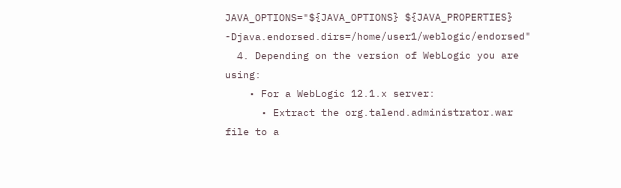JAVA_OPTIONS="${JAVA_OPTIONS} ${JAVA_PROPERTIES} -Djava.endorsed.dirs=/home/user1/weblogic/endorsed"
  4. Depending on the version of WebLogic you are using:
    • For a WebLogic 12.1.x server:
      • Extract the org.talend.administrator.war file to a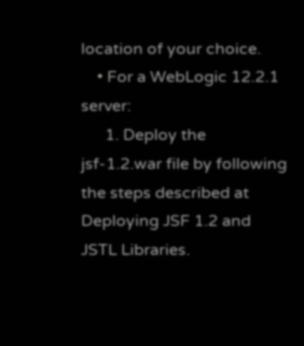location of your choice.
    • For a WebLogic 12.2.1 server:
      1. Deploy the jsf-1.2.war file by following the steps described at Deploying JSF 1.2 and JSTL Libraries.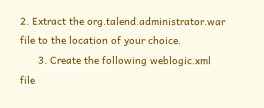2. Extract the org.talend.administrator.war file to the location of your choice.
      3. Create the following weblogic.xml file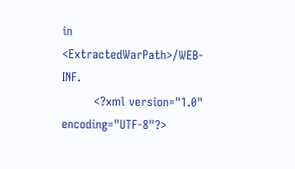in <ExtractedWarPath>/WEB-INF.
        <?xml version="1.0" encoding="UTF-8"?>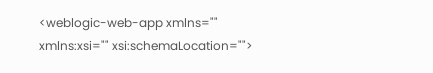<weblogic-web-app xmlns="" xmlns:xsi="" xsi:schemaLocation="">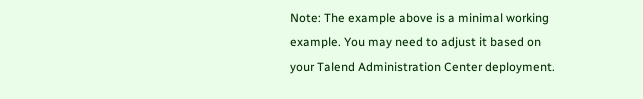Note: The example above is a minimal working example. You may need to adjust it based on your Talend Administration Center deployment.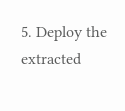5. Deploy the extracted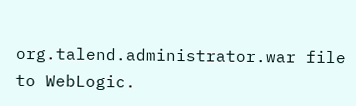org.talend.administrator.war file to WebLogic.